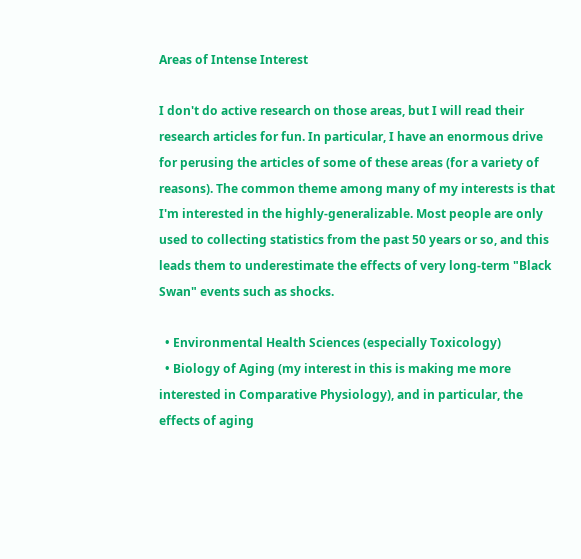Areas of Intense Interest

I don't do active research on those areas, but I will read their research articles for fun. In particular, I have an enormous drive for perusing the articles of some of these areas (for a variety of reasons). The common theme among many of my interests is that I'm interested in the highly-generalizable. Most people are only used to collecting statistics from the past 50 years or so, and this leads them to underestimate the effects of very long-term "Black Swan" events such as shocks.

  • Environmental Health Sciences (especially Toxicology)
  • Biology of Aging (my interest in this is making me more interested in Comparative Physiology), and in particular, the effects of aging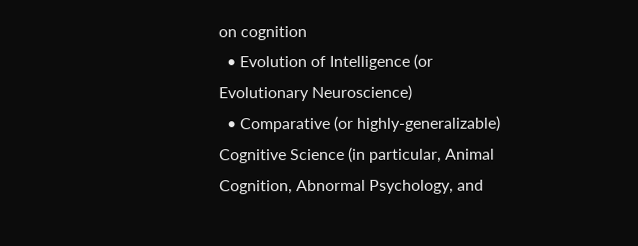on cognition
  • Evolution of Intelligence (or Evolutionary Neuroscience)
  • Comparative (or highly-generalizable) Cognitive Science (in particular, Animal Cognition, Abnormal Psychology, and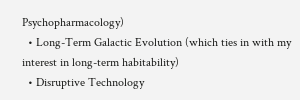Psychopharmacology)
  • Long-Term Galactic Evolution (which ties in with my interest in long-term habitability)
  • Disruptive Technology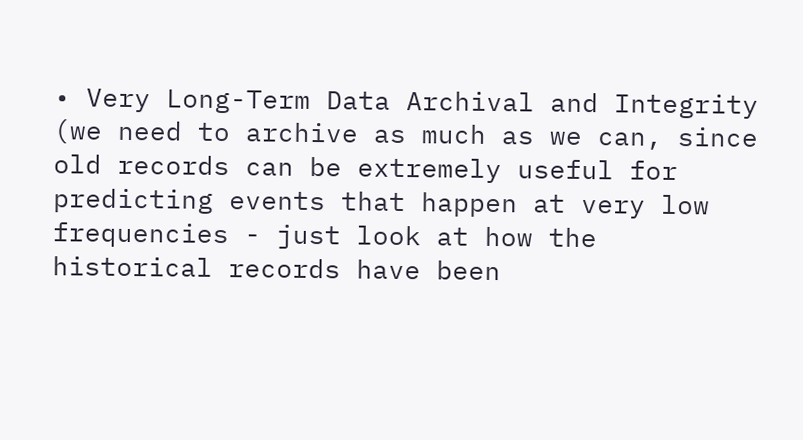• Very Long-Term Data Archival and Integrity (we need to archive as much as we can, since old records can be extremely useful for predicting events that happen at very low frequencies - just look at how the historical records have been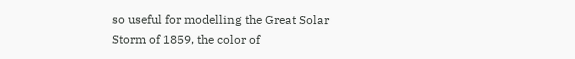so useful for modelling the Great Solar Storm of 1859, the color of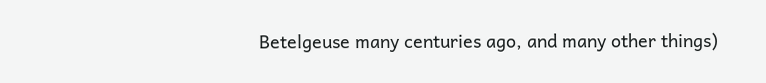Betelgeuse many centuries ago, and many other things)